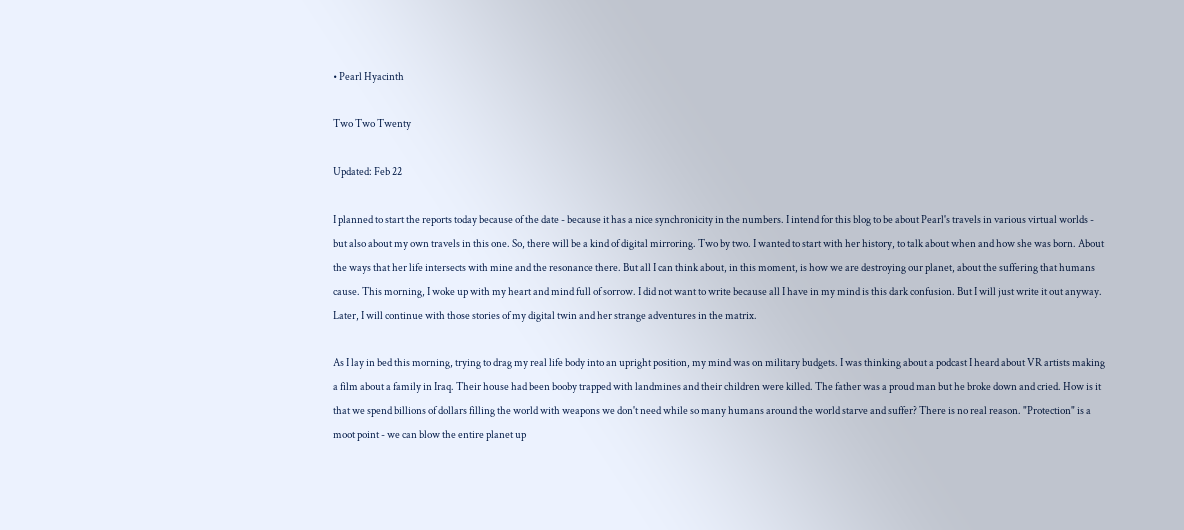• Pearl Hyacinth

Two Two Twenty

Updated: Feb 22

I planned to start the reports today because of the date - because it has a nice synchronicity in the numbers. I intend for this blog to be about Pearl's travels in various virtual worlds - but also about my own travels in this one. So, there will be a kind of digital mirroring. Two by two. I wanted to start with her history, to talk about when and how she was born. About the ways that her life intersects with mine and the resonance there. But all I can think about, in this moment, is how we are destroying our planet, about the suffering that humans cause. This morning, I woke up with my heart and mind full of sorrow. I did not want to write because all I have in my mind is this dark confusion. But I will just write it out anyway. Later, I will continue with those stories of my digital twin and her strange adventures in the matrix.

As I lay in bed this morning, trying to drag my real life body into an upright position, my mind was on military budgets. I was thinking about a podcast I heard about VR artists making a film about a family in Iraq. Their house had been booby trapped with landmines and their children were killed. The father was a proud man but he broke down and cried. How is it that we spend billions of dollars filling the world with weapons we don't need while so many humans around the world starve and suffer? There is no real reason. "Protection" is a moot point - we can blow the entire planet up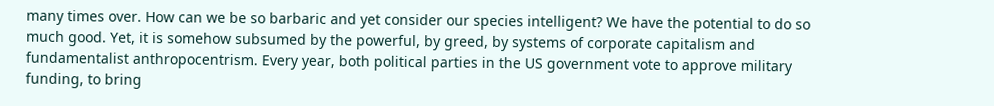many times over. How can we be so barbaric and yet consider our species intelligent? We have the potential to do so much good. Yet, it is somehow subsumed by the powerful, by greed, by systems of corporate capitalism and fundamentalist anthropocentrism. Every year, both political parties in the US government vote to approve military funding, to bring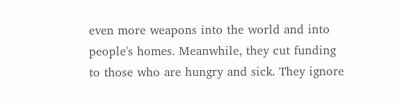even more weapons into the world and into people's homes. Meanwhile, they cut funding to those who are hungry and sick. They ignore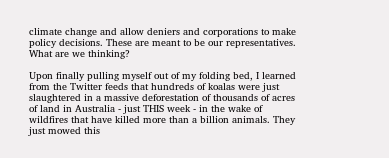climate change and allow deniers and corporations to make policy decisions. These are meant to be our representatives. What are we thinking?

Upon finally pulling myself out of my folding bed, I learned from the Twitter feeds that hundreds of koalas were just slaughtered in a massive deforestation of thousands of acres of land in Australia - just THIS week - in the wake of wildfires that have killed more than a billion animals. They just mowed this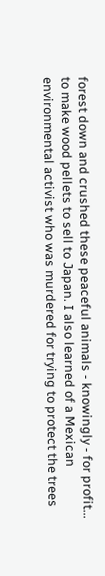forest down and crushed these peaceful animals - knowingly - for profit... to make wood pellets to sell to Japan. I also learned of a Mexican environmental activist who was murdered for trying to protect the trees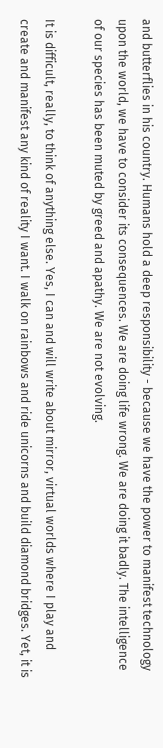and butterflies in his country. Humans hold a deep responsibility - because we have the power to manifest technology upon the world, we have to consider its consequences. We are doing life wrong. We are doing it badly. The intelligence of our species has been muted by greed and apathy. We are not evolving.

It is difficult, really, to think of anything else. Yes, I can and will write about mirror, virtual worlds where I play and create and manifest any kind of reality I want. I walk on rainbows and ride unicorns and build diamond bridges. Yet, it is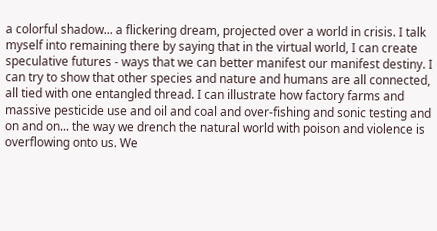a colorful shadow... a flickering dream, projected over a world in crisis. I talk myself into remaining there by saying that in the virtual world, I can create speculative futures - ways that we can better manifest our manifest destiny. I can try to show that other species and nature and humans are all connected, all tied with one entangled thread. I can illustrate how factory farms and massive pesticide use and oil and coal and over-fishing and sonic testing and on and on... the way we drench the natural world with poison and violence is overflowing onto us. We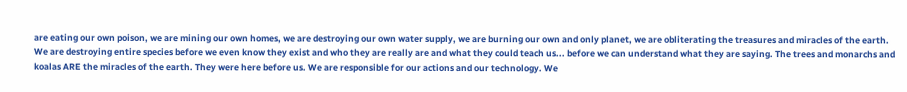are eating our own poison, we are mining our own homes, we are destroying our own water supply, we are burning our own and only planet, we are obliterating the treasures and miracles of the earth. We are destroying entire species before we even know they exist and who they are really are and what they could teach us... before we can understand what they are saying. The trees and monarchs and koalas ARE the miracles of the earth. They were here before us. We are responsible for our actions and our technology. We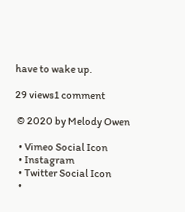have to wake up.

29 views1 comment

 © 2020 by Melody Owen

  • Vimeo Social Icon
  • Instagram
  • Twitter Social Icon
  •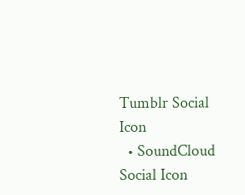Tumblr Social Icon
  • SoundCloud Social Icon